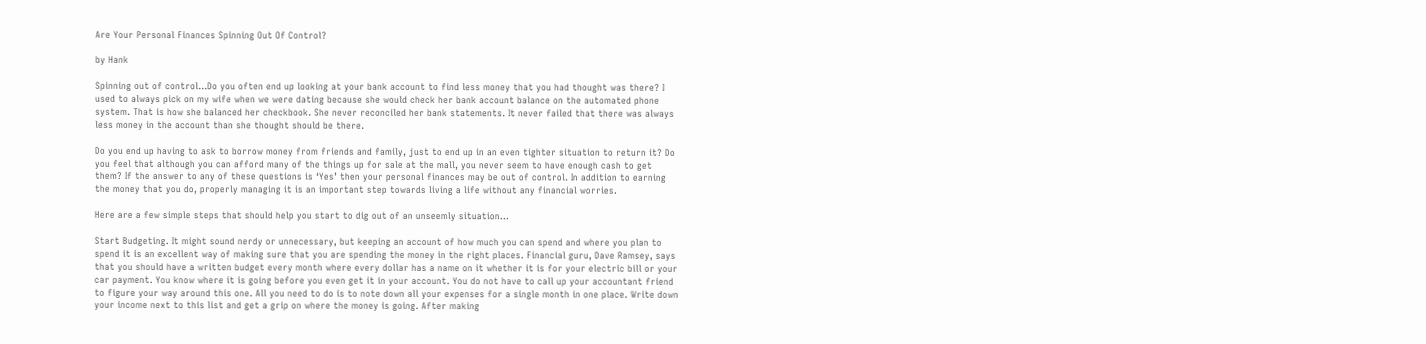Are Your Personal Finances Spinning Out Of Control?

by Hank

Spinning out of control...Do you often end up looking at your bank account to find less money that you had thought was there? I used to always pick on my wife when we were dating because she would check her bank account balance on the automated phone system. That is how she balanced her checkbook. She never reconciled her bank statements. It never failed that there was always less money in the account than she thought should be there.

Do you end up having to ask to borrow money from friends and family, just to end up in an even tighter situation to return it? Do you feel that although you can afford many of the things up for sale at the mall, you never seem to have enough cash to get them? If the answer to any of these questions is ‘Yes’ then your personal finances may be out of control. In addition to earning the money that you do, properly managing it is an important step towards living a life without any financial worries.

Here are a few simple steps that should help you start to dig out of an unseemly situation…

Start Budgeting. It might sound nerdy or unnecessary, but keeping an account of how much you can spend and where you plan to spend it is an excellent way of making sure that you are spending the money in the right places. Financial guru, Dave Ramsey, says that you should have a written budget every month where every dollar has a name on it whether it is for your electric bill or your car payment. You know where it is going before you even get it in your account. You do not have to call up your accountant friend to figure your way around this one. All you need to do is to note down all your expenses for a single month in one place. Write down your income next to this list and get a grip on where the money is going. After making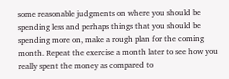some reasonable judgments on where you should be spending less and perhaps things that you should be spending more on, make a rough plan for the coming month. Repeat the exercise a month later to see how you really spent the money as compared to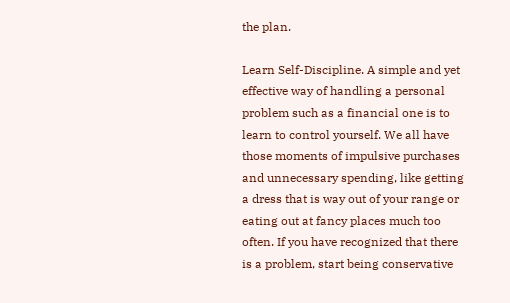the plan.

Learn Self-Discipline. A simple and yet effective way of handling a personal problem such as a financial one is to learn to control yourself. We all have those moments of impulsive purchases and unnecessary spending, like getting a dress that is way out of your range or eating out at fancy places much too often. If you have recognized that there is a problem, start being conservative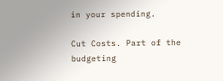in your spending.

Cut Costs. Part of the budgeting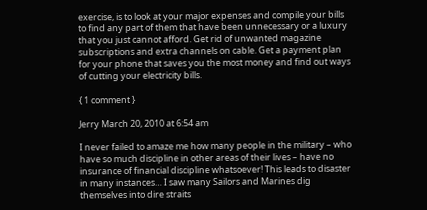exercise, is to look at your major expenses and compile your bills to find any part of them that have been unnecessary or a luxury that you just cannot afford. Get rid of unwanted magazine subscriptions and extra channels on cable. Get a payment plan for your phone that saves you the most money and find out ways of cutting your electricity bills.

{ 1 comment }

Jerry March 20, 2010 at 6:54 am

I never failed to amaze me how many people in the military – who have so much discipline in other areas of their lives – have no insurance of financial discipline whatsoever! This leads to disaster in many instances… I saw many Sailors and Marines dig themselves into dire straits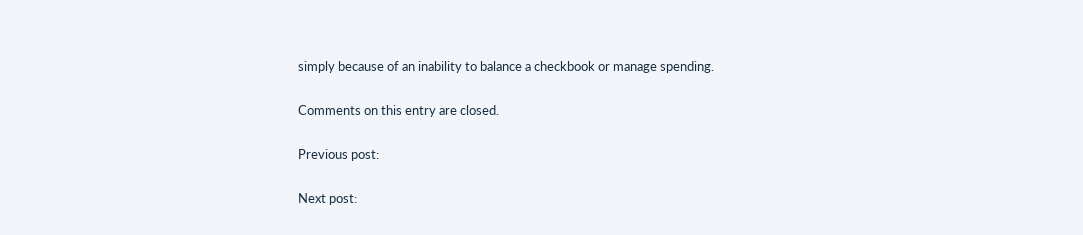simply because of an inability to balance a checkbook or manage spending.

Comments on this entry are closed.

Previous post:

Next post: